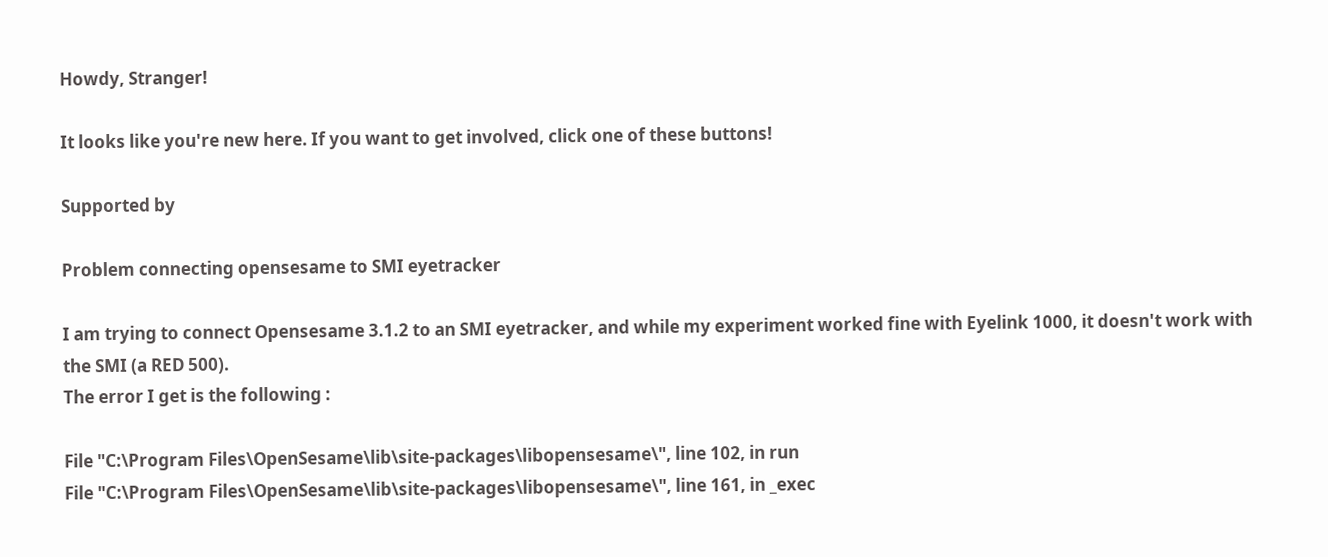Howdy, Stranger!

It looks like you're new here. If you want to get involved, click one of these buttons!

Supported by

Problem connecting opensesame to SMI eyetracker

I am trying to connect Opensesame 3.1.2 to an SMI eyetracker, and while my experiment worked fine with Eyelink 1000, it doesn't work with the SMI (a RED 500).
The error I get is the following :

File "C:\Program Files\OpenSesame\lib\site-packages\libopensesame\", line 102, in run
File "C:\Program Files\OpenSesame\lib\site-packages\libopensesame\", line 161, in _exec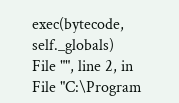exec(bytecode, self._globals)
File "", line 2, in
File "C:\Program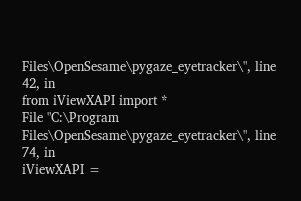Files\OpenSesame\pygaze_eyetracker\", line 42, in
from iViewXAPI import *
File "C:\Program Files\OpenSesame\pygaze_eyetracker\", line 74, in
iViewXAPI =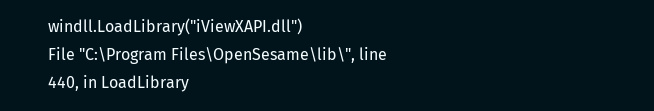windll.LoadLibrary("iViewXAPI.dll")
File "C:\Program Files\OpenSesame\lib\", line 440, in LoadLibrary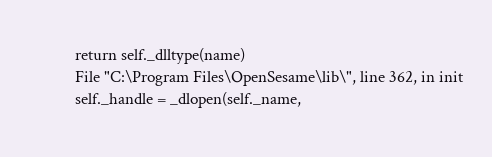return self._dlltype(name)
File "C:\Program Files\OpenSesame\lib\", line 362, in init
self._handle = _dlopen(self._name,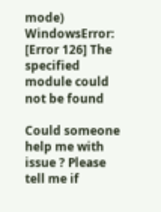mode)
WindowsError: [Error 126] The specified module could not be found

Could someone help me with issue ? Please tell me if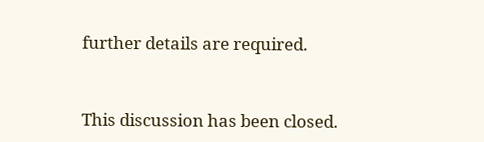further details are required.


This discussion has been closed.